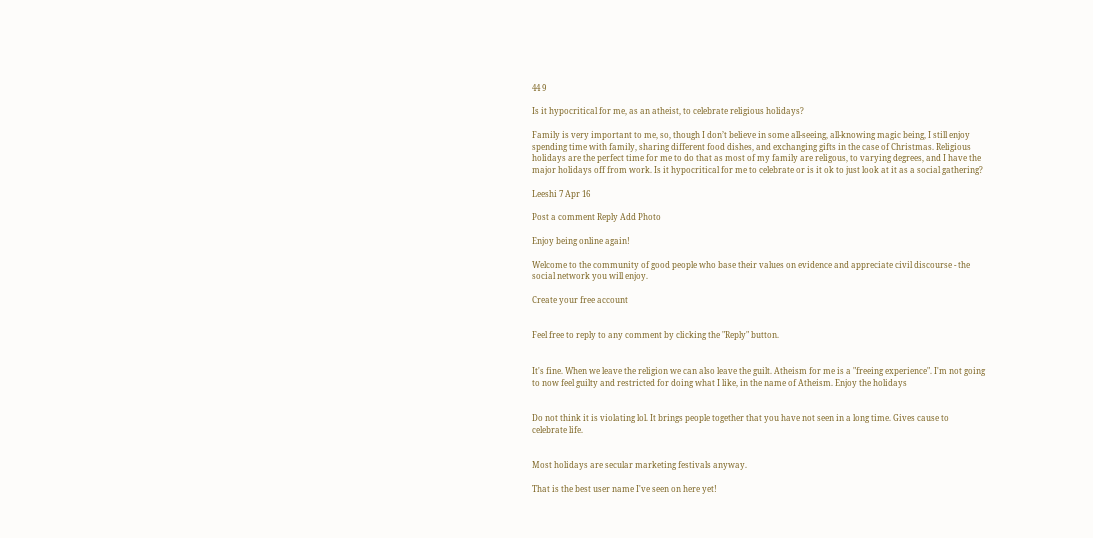44 9

Is it hypocritical for me, as an atheist, to celebrate religious holidays?

Family is very important to me, so, though I don’t believe in some all-seeing, all-knowing magic being, I still enjoy spending time with family, sharing different food dishes, and exchanging gifts in the case of Christmas. Religious holidays are the perfect time for me to do that as most of my family are religous, to varying degrees, and I have the major holidays off from work. Is it hypocritical for me to celebrate or is it ok to just look at it as a social gathering?

Leeshi 7 Apr 16

Post a comment Reply Add Photo

Enjoy being online again!

Welcome to the community of good people who base their values on evidence and appreciate civil discourse - the social network you will enjoy.

Create your free account


Feel free to reply to any comment by clicking the "Reply" button.


It's fine. When we leave the religion we can also leave the guilt. Atheism for me is a "freeing experience". I'm not going to now feel guilty and restricted for doing what I like, in the name of Atheism. Enjoy the holidays


Do not think it is violating lol. It brings people together that you have not seen in a long time. Gives cause to celebrate life.


Most holidays are secular marketing festivals anyway.

That is the best user name I've seen on here yet!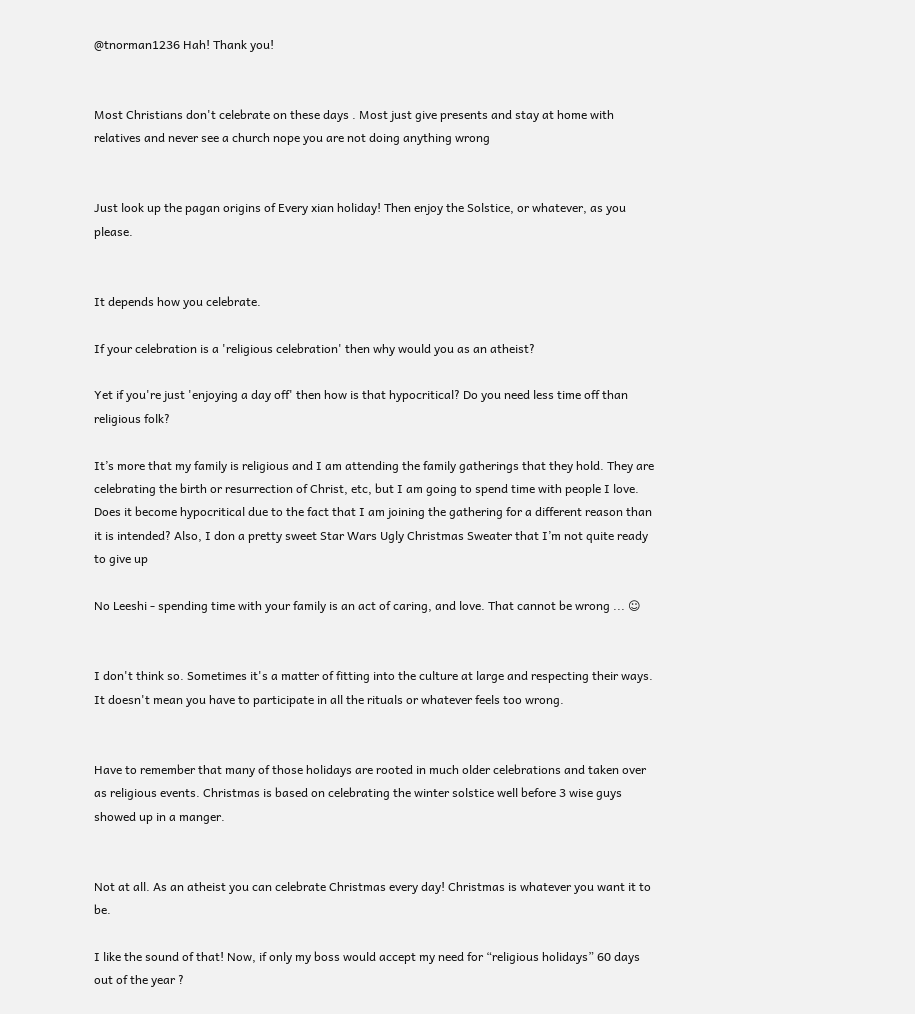@tnorman1236 Hah! Thank you!


Most Christians don't celebrate on these days . Most just give presents and stay at home with relatives and never see a church nope you are not doing anything wrong


Just look up the pagan origins of Every xian holiday! Then enjoy the Solstice, or whatever, as you please.


It depends how you celebrate.

If your celebration is a 'religious celebration' then why would you as an atheist?

Yet if you're just 'enjoying a day off' then how is that hypocritical? Do you need less time off than religious folk?

It’s more that my family is religious and I am attending the family gatherings that they hold. They are celebrating the birth or resurrection of Christ, etc, but I am going to spend time with people I love. Does it become hypocritical due to the fact that I am joining the gathering for a different reason than it is intended? Also, I don a pretty sweet Star Wars Ugly Christmas Sweater that I’m not quite ready to give up

No Leeshi - spending time with your family is an act of caring, and love. That cannot be wrong ... ☺


I don't think so. Sometimes it's a matter of fitting into the culture at large and respecting their ways. It doesn't mean you have to participate in all the rituals or whatever feels too wrong.


Have to remember that many of those holidays are rooted in much older celebrations and taken over as religious events. Christmas is based on celebrating the winter solstice well before 3 wise guys showed up in a manger.


Not at all. As an atheist you can celebrate Christmas every day! Christmas is whatever you want it to be.

I like the sound of that! Now, if only my boss would accept my need for “religious holidays” 60 days out of the year ?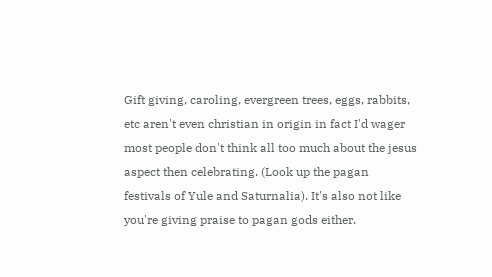Gift giving, caroling, evergreen trees, eggs, rabbits, etc aren't even christian in origin in fact I'd wager most people don't think all too much about the jesus aspect then celebrating. (Look up the pagan festivals of Yule and Saturnalia). It's also not like you're giving praise to pagan gods either.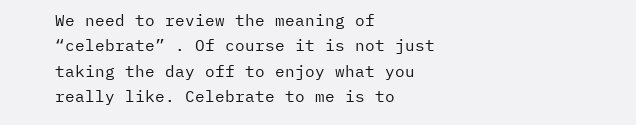We need to review the meaning of “celebrate” . Of course it is not just taking the day off to enjoy what you really like. Celebrate to me is to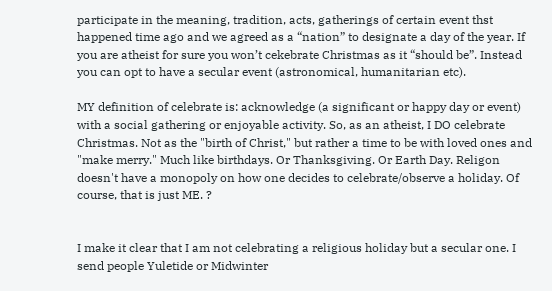participate in the meaning, tradition, acts, gatherings of certain event thst happened time ago and we agreed as a “nation” to designate a day of the year. If you are atheist for sure you won’t cekebrate Christmas as it “should be”. Instead you can opt to have a secular event (astronomical, humanitarian etc).

MY definition of celebrate is: acknowledge (a significant or happy day or event) with a social gathering or enjoyable activity. So, as an atheist, I DO celebrate Christmas. Not as the "birth of Christ," but rather a time to be with loved ones and "make merry." Much like birthdays. Or Thanksgiving. Or Earth Day. Religon doesn't have a monopoly on how one decides to celebrate/observe a holiday. Of course, that is just ME. ?


I make it clear that I am not celebrating a religious holiday but a secular one. I send people Yuletide or Midwinter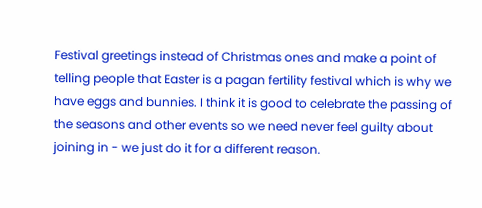Festival greetings instead of Christmas ones and make a point of telling people that Easter is a pagan fertility festival which is why we have eggs and bunnies. I think it is good to celebrate the passing of the seasons and other events so we need never feel guilty about joining in - we just do it for a different reason.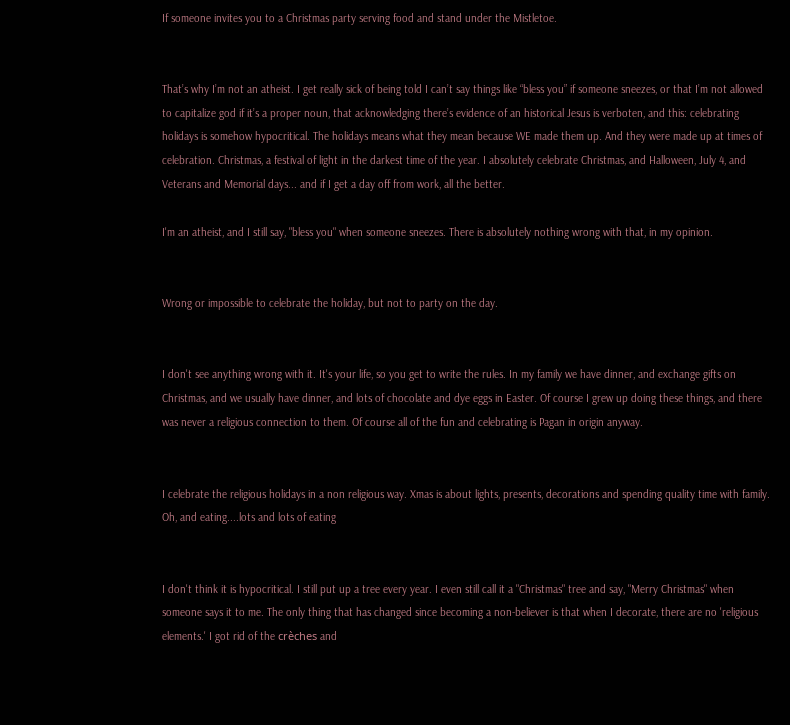If someone invites you to a Christmas party serving food and stand under the Mistletoe.


That’s why I’m not an atheist. I get really sick of being told I can’t say things like “bless you” if someone sneezes, or that I’m not allowed to capitalize god if it’s a proper noun, that acknowledging there’s evidence of an historical Jesus is verboten, and this: celebrating holidays is somehow hypocritical. The holidays means what they mean because WE made them up. And they were made up at times of celebration. Christmas, a festival of light in the darkest time of the year. I absolutely celebrate Christmas, and Halloween, July 4, and Veterans and Memorial days... and if I get a day off from work, all the better.

I'm an atheist, and I still say, "bless you" when someone sneezes. There is absolutely nothing wrong with that, in my opinion.


Wrong or impossible to celebrate the holiday, but not to party on the day.


I don't see anything wrong with it. It's your life, so you get to write the rules. In my family we have dinner, and exchange gifts on Christmas, and we usually have dinner, and lots of chocolate and dye eggs in Easter. Of course I grew up doing these things, and there was never a religious connection to them. Of course all of the fun and celebrating is Pagan in origin anyway.


I celebrate the religious holidays in a non religious way. Xmas is about lights, presents, decorations and spending quality time with family. Oh, and eating....lots and lots of eating


I don't think it is hypocritical. I still put up a tree every year. I even still call it a "Christmas" tree and say, "Merry Christmas" when someone says it to me. The only thing that has changed since becoming a non-believer is that when I decorate, there are no 'religious elements.' I got rid of the crèches and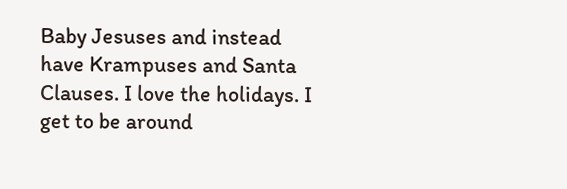Baby Jesuses and instead have Krampuses and Santa Clauses. I love the holidays. I get to be around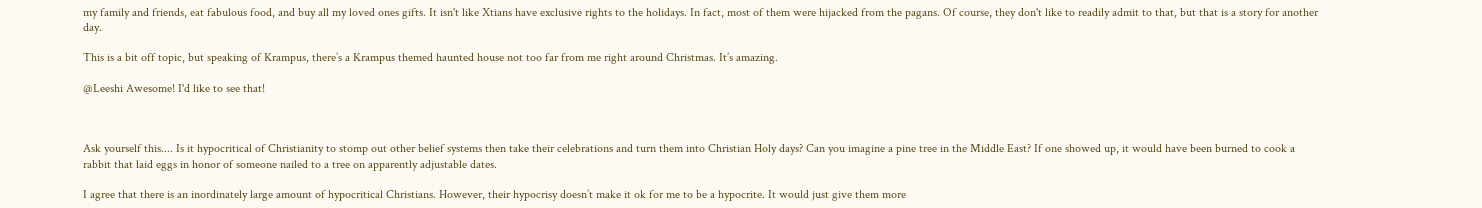my family and friends, eat fabulous food, and buy all my loved ones gifts. It isn't like Xtians have exclusive rights to the holidays. In fact, most of them were hijacked from the pagans. Of course, they don't like to readily admit to that, but that is a story for another day.

This is a bit off topic, but speaking of Krampus, there’s a Krampus themed haunted house not too far from me right around Christmas. It’s amazing.

@Leeshi Awesome! I'd like to see that!



Ask yourself this.... Is it hypocritical of Christianity to stomp out other belief systems then take their celebrations and turn them into Christian Holy days? Can you imagine a pine tree in the Middle East? If one showed up, it would have been burned to cook a rabbit that laid eggs in honor of someone nailed to a tree on apparently adjustable dates.

I agree that there is an inordinately large amount of hypocritical Christians. However, their hypocrisy doesn’t make it ok for me to be a hypocrite. It would just give them more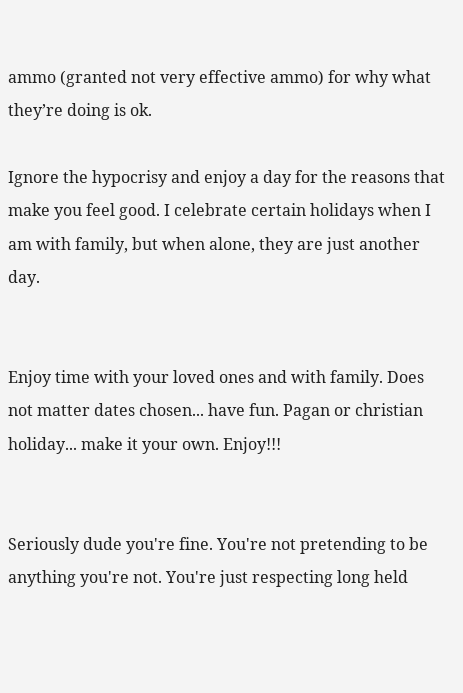ammo (granted not very effective ammo) for why what they’re doing is ok.

Ignore the hypocrisy and enjoy a day for the reasons that make you feel good. I celebrate certain holidays when I am with family, but when alone, they are just another day.


Enjoy time with your loved ones and with family. Does not matter dates chosen... have fun. Pagan or christian holiday... make it your own. Enjoy!!!


Seriously dude you're fine. You're not pretending to be anything you're not. You're just respecting long held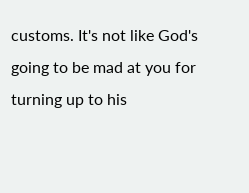customs. It's not like God's going to be mad at you for turning up to his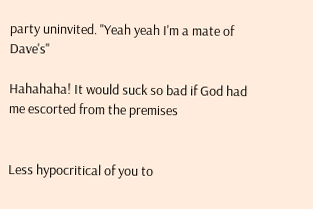party uninvited. "Yeah yeah I'm a mate of Dave's"

Hahahaha! It would suck so bad if God had me escorted from the premises


Less hypocritical of you to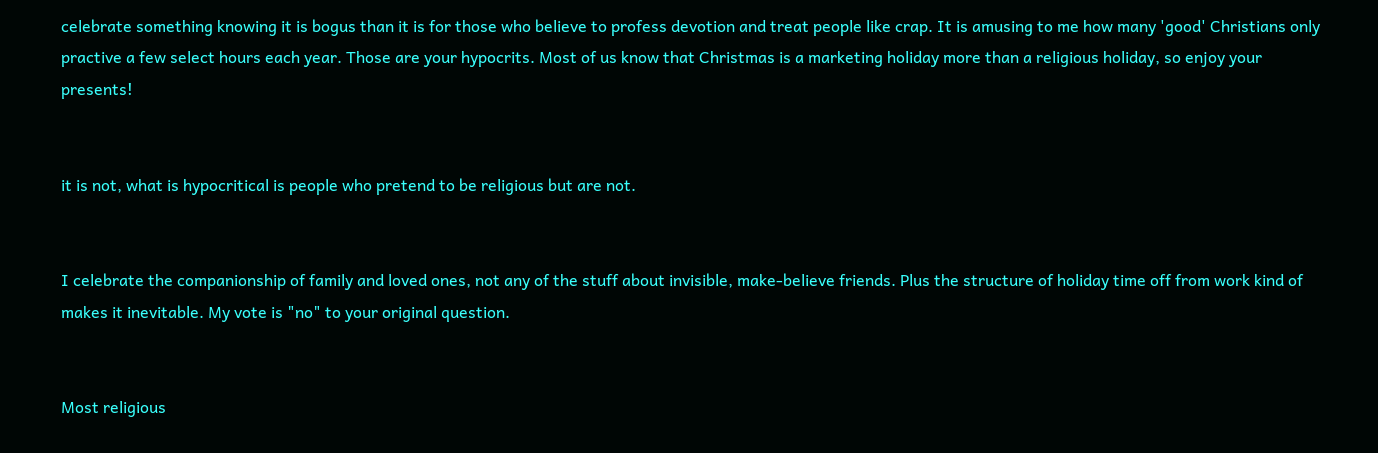celebrate something knowing it is bogus than it is for those who believe to profess devotion and treat people like crap. It is amusing to me how many 'good' Christians only practive a few select hours each year. Those are your hypocrits. Most of us know that Christmas is a marketing holiday more than a religious holiday, so enjoy your presents!


it is not, what is hypocritical is people who pretend to be religious but are not.


I celebrate the companionship of family and loved ones, not any of the stuff about invisible, make-believe friends. Plus the structure of holiday time off from work kind of makes it inevitable. My vote is "no" to your original question.


Most religious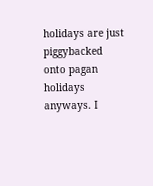holidays are just piggybacked onto pagan holidays anyways. I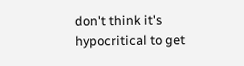don't think it's hypocritical to get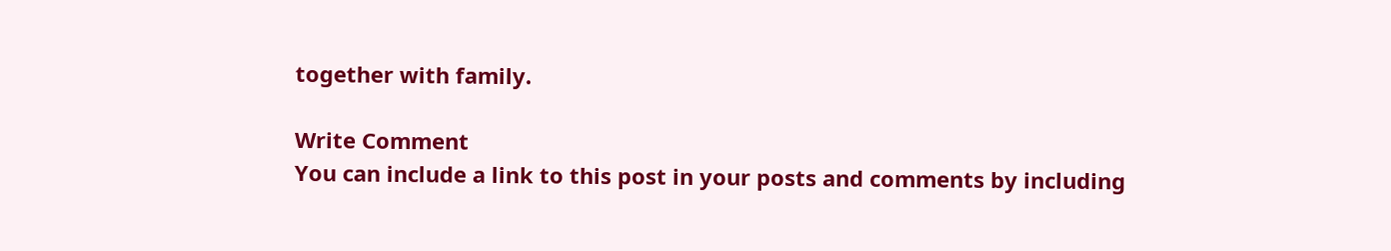together with family.

Write Comment
You can include a link to this post in your posts and comments by including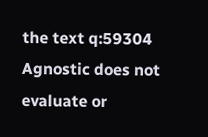the text q:59304
Agnostic does not evaluate or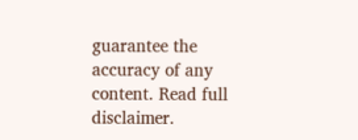guarantee the accuracy of any content. Read full disclaimer.